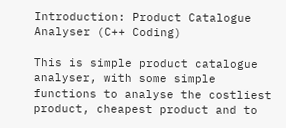Introduction: Product Catalogue Analyser (C++ Coding)

This is simple product catalogue analyser, with some simple functions to analyse the costliest product, cheapest product and to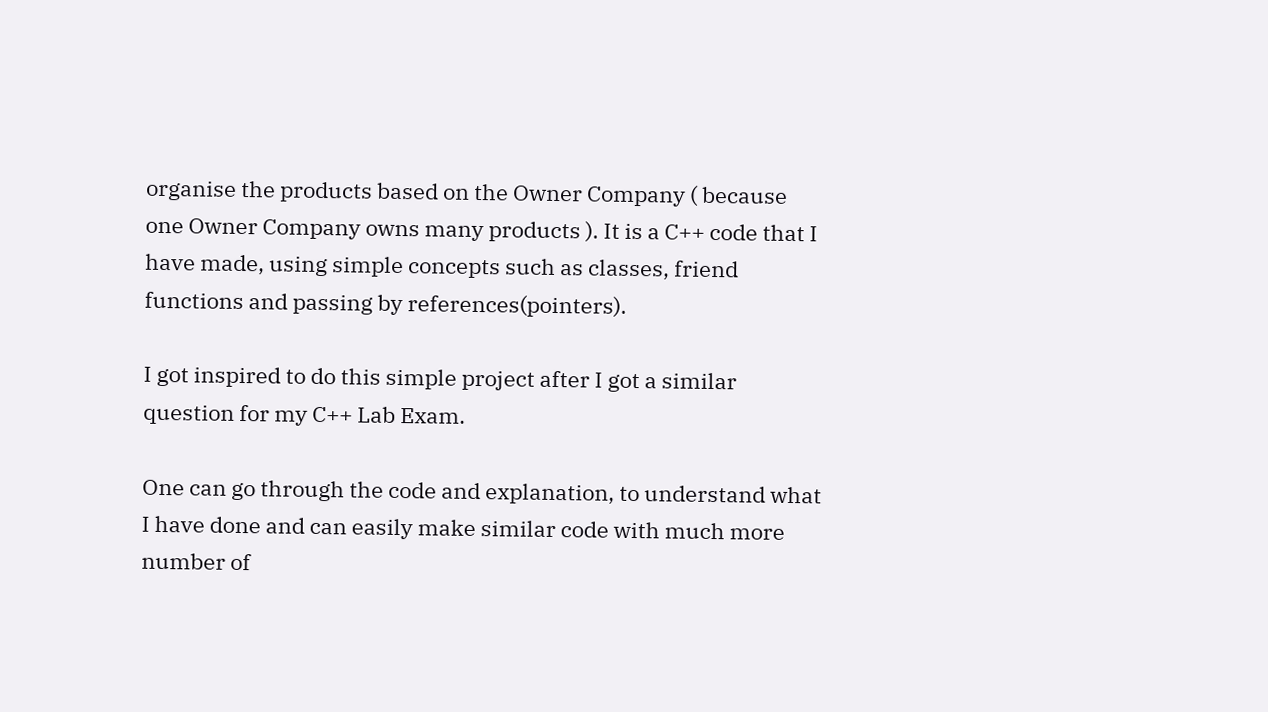organise the products based on the Owner Company ( because one Owner Company owns many products ). It is a C++ code that I have made, using simple concepts such as classes, friend functions and passing by references(pointers).

I got inspired to do this simple project after I got a similar question for my C++ Lab Exam.

One can go through the code and explanation, to understand what I have done and can easily make similar code with much more number of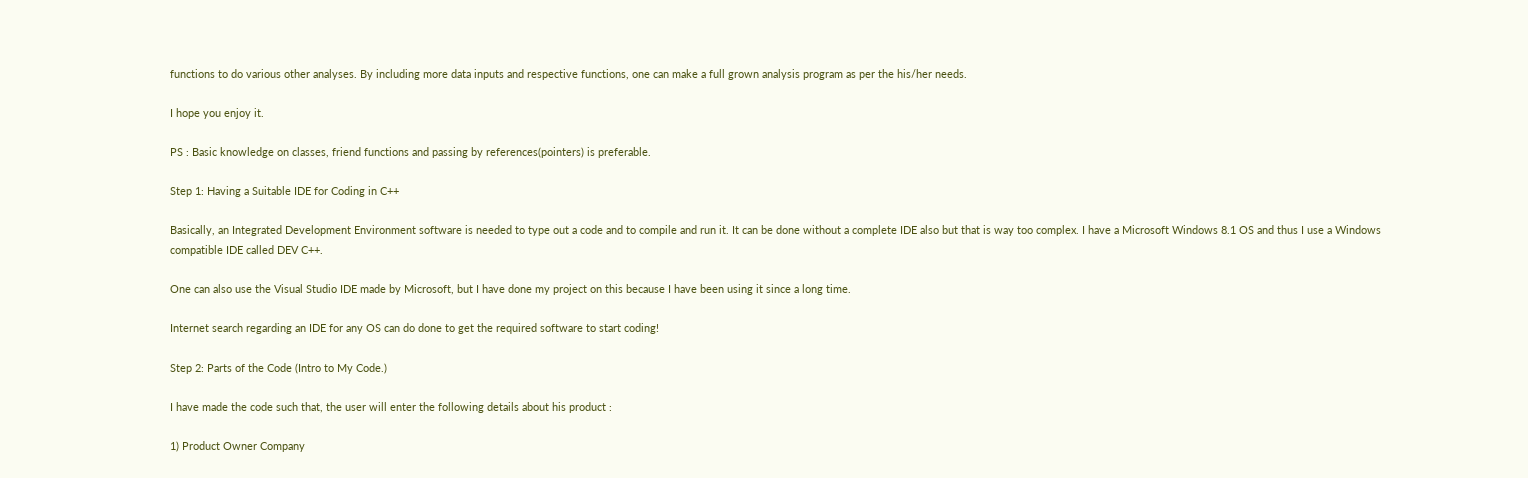functions to do various other analyses. By including more data inputs and respective functions, one can make a full grown analysis program as per the his/her needs.

I hope you enjoy it.

PS : Basic knowledge on classes, friend functions and passing by references(pointers) is preferable.

Step 1: Having a Suitable IDE for Coding in C++

Basically, an Integrated Development Environment software is needed to type out a code and to compile and run it. It can be done without a complete IDE also but that is way too complex. I have a Microsoft Windows 8.1 OS and thus I use a Windows compatible IDE called DEV C++.

One can also use the Visual Studio IDE made by Microsoft, but I have done my project on this because I have been using it since a long time.

Internet search regarding an IDE for any OS can do done to get the required software to start coding!

Step 2: Parts of the Code (Intro to My Code.)

I have made the code such that, the user will enter the following details about his product :

1) Product Owner Company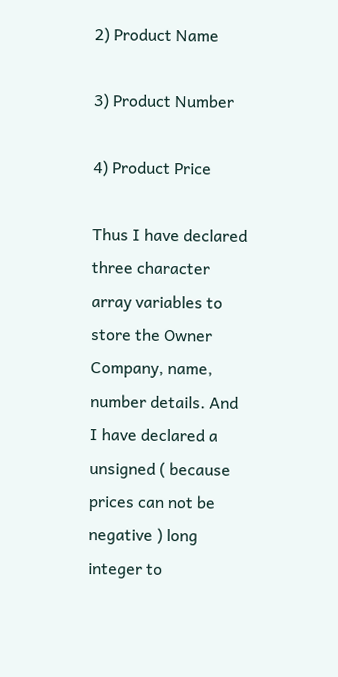2) Product Name

3) Product Number

4) Product Price

Thus I have declared three character array variables to store the Owner Company, name, number details. And I have declared a unsigned ( because prices can not be negative ) long integer to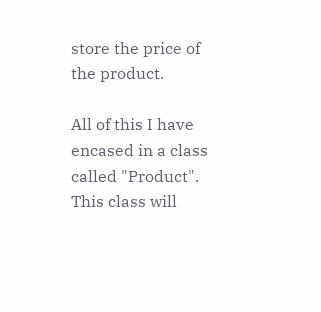store the price of the product.

All of this I have encased in a class called "Product". This class will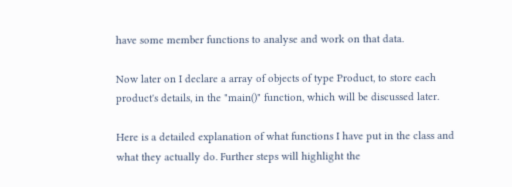have some member functions to analyse and work on that data.

Now later on I declare a array of objects of type Product, to store each product's details, in the "main()" function, which will be discussed later.

Here is a detailed explanation of what functions I have put in the class and what they actually do. Further steps will highlight the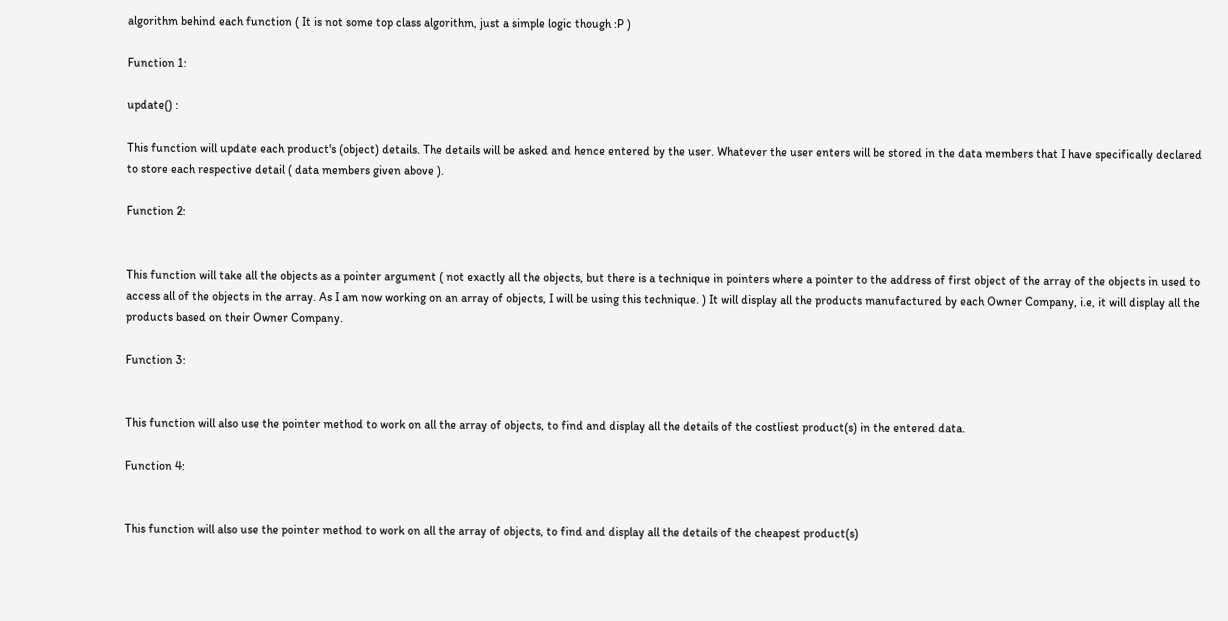algorithm behind each function ( It is not some top class algorithm, just a simple logic though :P )

Function 1:

update() :

This function will update each product's (object) details. The details will be asked and hence entered by the user. Whatever the user enters will be stored in the data members that I have specifically declared to store each respective detail ( data members given above ).

Function 2:


This function will take all the objects as a pointer argument ( not exactly all the objects, but there is a technique in pointers where a pointer to the address of first object of the array of the objects in used to access all of the objects in the array. As I am now working on an array of objects, I will be using this technique. ) It will display all the products manufactured by each Owner Company, i.e, it will display all the products based on their Owner Company.

Function 3:


This function will also use the pointer method to work on all the array of objects, to find and display all the details of the costliest product(s) in the entered data.

Function 4:


This function will also use the pointer method to work on all the array of objects, to find and display all the details of the cheapest product(s)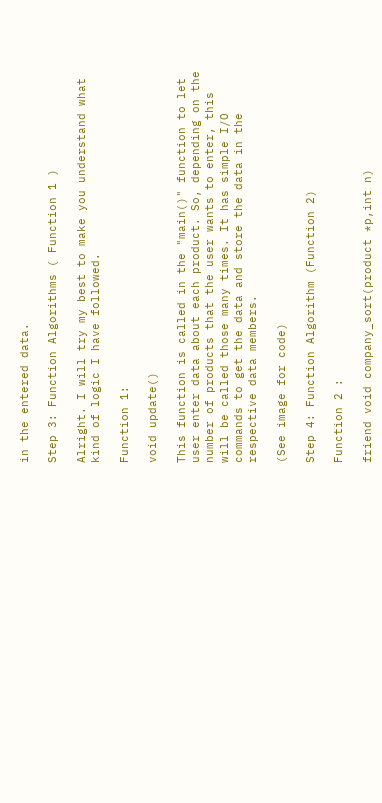in the entered data.

Step 3: Function Algorithms ( Function 1 )

Alright. I will try my best to make you understand what kind of logic I have followed.

Function 1:

void update()

This function is called in the "main()" function to let user enter data about each product. So, depending on the number of products that the user wants to enter, this will be called those many times. It has simple I/O commands to get the data and store the data in the respective data members.

(See image for code)

Step 4: Function Algorithm (Function 2)

Function 2 :

friend void company_sort(product *p,int n)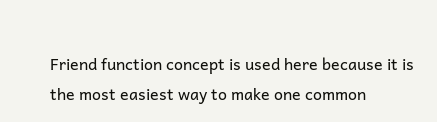Friend function concept is used here because it is the most easiest way to make one common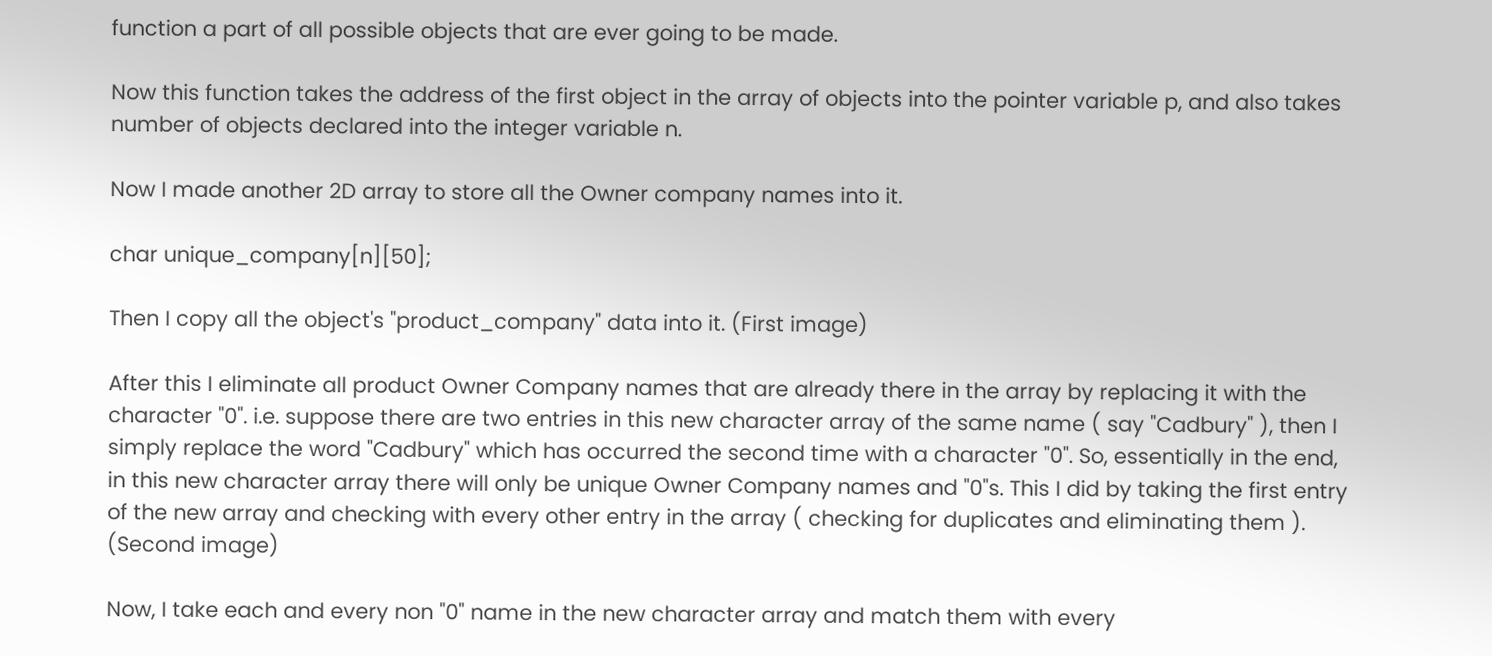function a part of all possible objects that are ever going to be made.

Now this function takes the address of the first object in the array of objects into the pointer variable p, and also takes number of objects declared into the integer variable n.

Now I made another 2D array to store all the Owner company names into it.

char unique_company[n][50];

Then I copy all the object's "product_company" data into it. (First image)

After this I eliminate all product Owner Company names that are already there in the array by replacing it with the character "0". i.e. suppose there are two entries in this new character array of the same name ( say "Cadbury" ), then I simply replace the word "Cadbury" which has occurred the second time with a character "0". So, essentially in the end, in this new character array there will only be unique Owner Company names and "0"s. This I did by taking the first entry of the new array and checking with every other entry in the array ( checking for duplicates and eliminating them ). (Second image)

Now, I take each and every non "0" name in the new character array and match them with every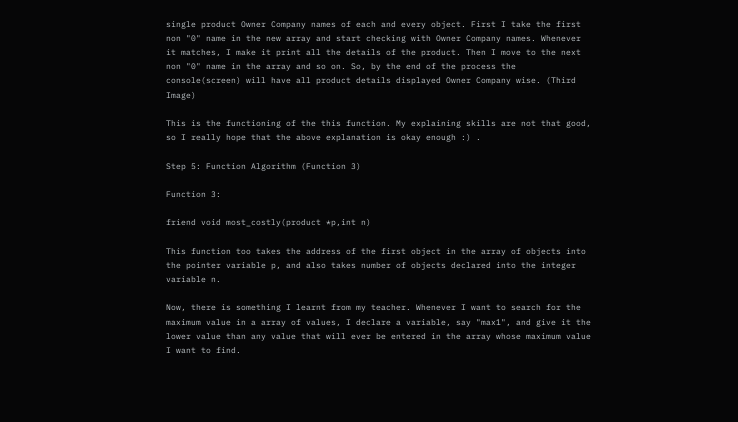single product Owner Company names of each and every object. First I take the first non "0" name in the new array and start checking with Owner Company names. Whenever it matches, I make it print all the details of the product. Then I move to the next non "0" name in the array and so on. So, by the end of the process the console(screen) will have all product details displayed Owner Company wise. (Third Image)

This is the functioning of the this function. My explaining skills are not that good, so I really hope that the above explanation is okay enough :) .

Step 5: Function Algorithm (Function 3)

Function 3:

friend void most_costly(product *p,int n)

This function too takes the address of the first object in the array of objects into the pointer variable p, and also takes number of objects declared into the integer variable n.

Now, there is something I learnt from my teacher. Whenever I want to search for the maximum value in a array of values, I declare a variable, say "max1", and give it the lower value than any value that will ever be entered in the array whose maximum value I want to find.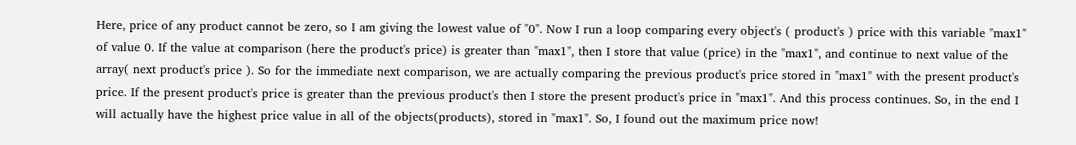Here, price of any product cannot be zero, so I am giving the lowest value of "0". Now I run a loop comparing every object's ( product's ) price with this variable "max1" of value 0. If the value at comparison (here the product's price) is greater than "max1", then I store that value (price) in the "max1", and continue to next value of the array( next product's price ). So for the immediate next comparison, we are actually comparing the previous product's price stored in "max1" with the present product's price. If the present product's price is greater than the previous product's then I store the present product's price in "max1". And this process continues. So, in the end I will actually have the highest price value in all of the objects(products), stored in "max1". So, I found out the maximum price now!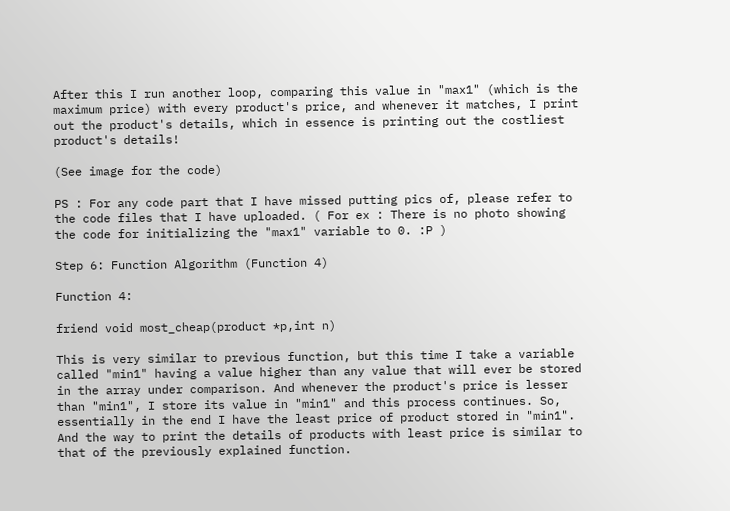After this I run another loop, comparing this value in "max1" (which is the maximum price) with every product's price, and whenever it matches, I print out the product's details, which in essence is printing out the costliest product's details!

(See image for the code)

PS : For any code part that I have missed putting pics of, please refer to the code files that I have uploaded. ( For ex : There is no photo showing the code for initializing the "max1" variable to 0. :P )

Step 6: Function Algorithm (Function 4)

Function 4:

friend void most_cheap(product *p,int n)

This is very similar to previous function, but this time I take a variable called "min1" having a value higher than any value that will ever be stored in the array under comparison. And whenever the product's price is lesser than "min1", I store its value in "min1" and this process continues. So, essentially in the end I have the least price of product stored in "min1". And the way to print the details of products with least price is similar to that of the previously explained function.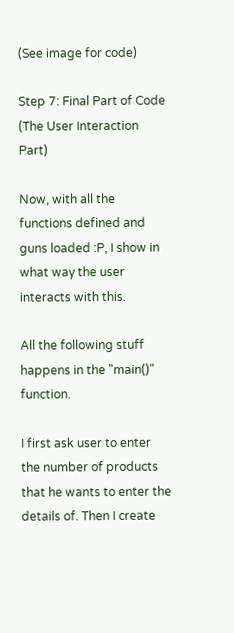(See image for code)

Step 7: Final Part of Code (The User Interaction Part)

Now, with all the functions defined and guns loaded :P, I show in what way the user interacts with this.

All the following stuff happens in the "main()" function.

I first ask user to enter the number of products that he wants to enter the details of. Then I create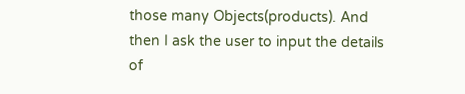those many Objects(products). And then I ask the user to input the details of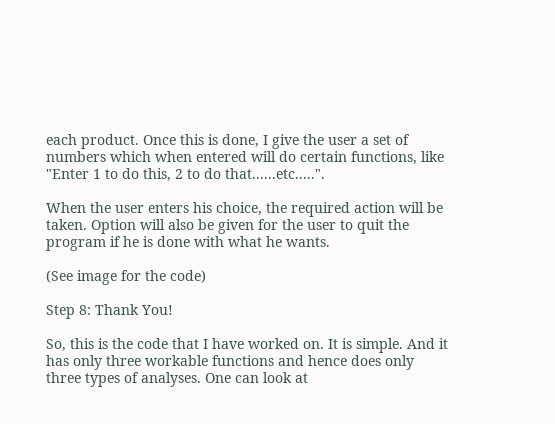each product. Once this is done, I give the user a set of numbers which when entered will do certain functions, like "Enter 1 to do this, 2 to do that......etc.....".

When the user enters his choice, the required action will be taken. Option will also be given for the user to quit the program if he is done with what he wants.

(See image for the code)

Step 8: Thank You!

So, this is the code that I have worked on. It is simple. And it has only three workable functions and hence does only three types of analyses. One can look at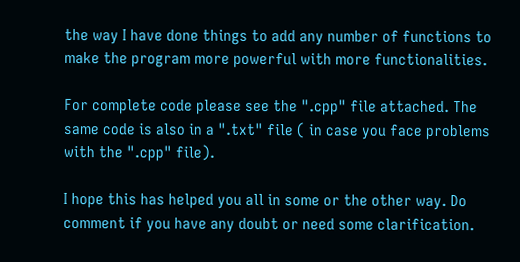the way I have done things to add any number of functions to make the program more powerful with more functionalities.

For complete code please see the ".cpp" file attached. The same code is also in a ".txt" file ( in case you face problems with the ".cpp" file).

I hope this has helped you all in some or the other way. Do comment if you have any doubt or need some clarification.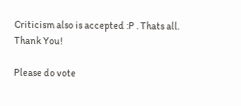Criticism also is accepted :P . Thats all. Thank You!

Please do vote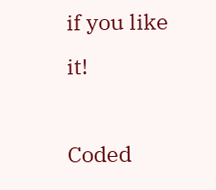if you like it!

Coded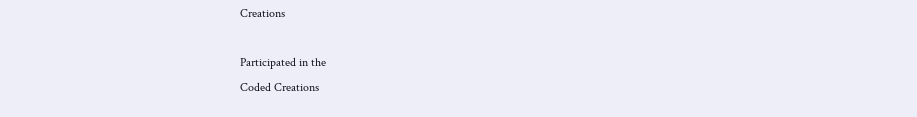Creations

Participated in the
Coded Creations